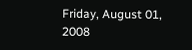Friday, August 01, 2008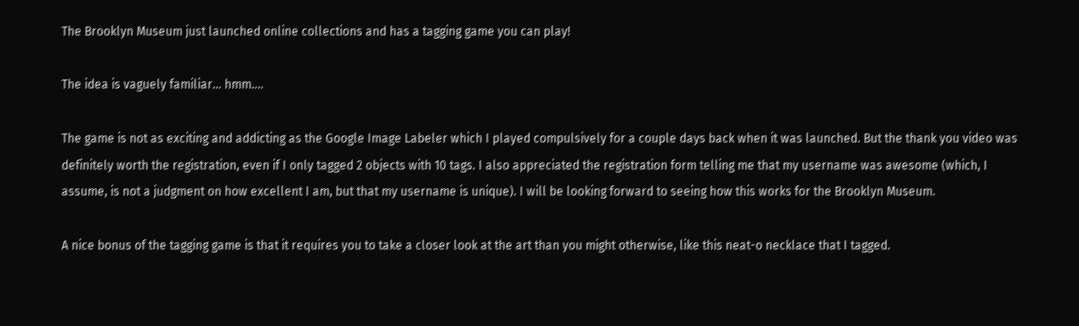The Brooklyn Museum just launched online collections and has a tagging game you can play!

The idea is vaguely familiar... hmm....

The game is not as exciting and addicting as the Google Image Labeler which I played compulsively for a couple days back when it was launched. But the thank you video was definitely worth the registration, even if I only tagged 2 objects with 10 tags. I also appreciated the registration form telling me that my username was awesome (which, I assume, is not a judgment on how excellent I am, but that my username is unique). I will be looking forward to seeing how this works for the Brooklyn Museum.

A nice bonus of the tagging game is that it requires you to take a closer look at the art than you might otherwise, like this neat-o necklace that I tagged.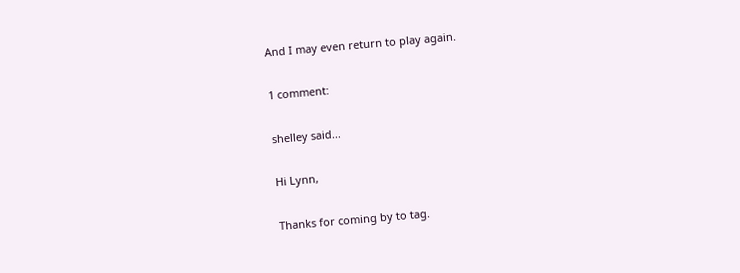And I may even return to play again.

1 comment:

shelley said...

Hi Lynn,

Thanks for coming by to tag.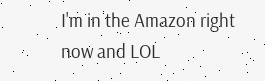I'm in the Amazon right now and LOL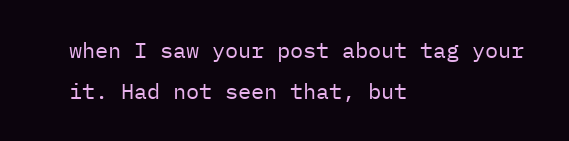when I saw your post about tag your it. Had not seen that, but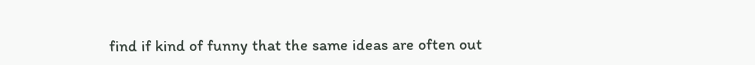find if kind of funny that the same ideas are often out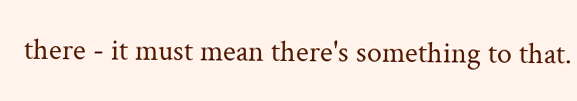there - it must mean there's something to that.